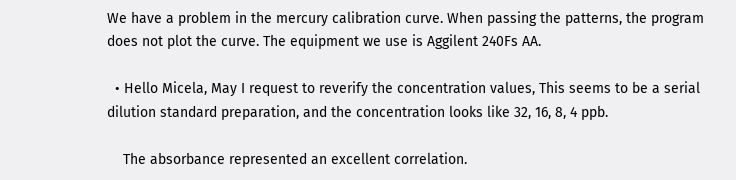We have a problem in the mercury calibration curve. When passing the patterns, the program does not plot the curve. The equipment we use is Aggilent 240Fs AA.

  • Hello Micela, May I request to reverify the concentration values, This seems to be a serial dilution standard preparation, and the concentration looks like 32, 16, 8, 4 ppb.

    The absorbance represented an excellent correlation.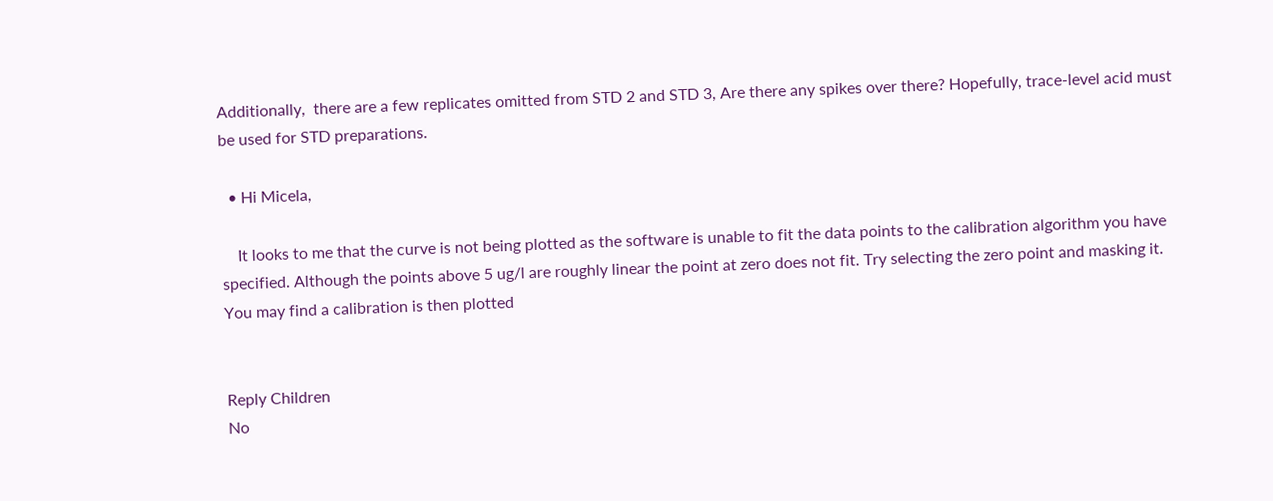Additionally,  there are a few replicates omitted from STD 2 and STD 3, Are there any spikes over there? Hopefully, trace-level acid must be used for STD preparations.

  • Hi Micela,

    It looks to me that the curve is not being plotted as the software is unable to fit the data points to the calibration algorithm you have specified. Although the points above 5 ug/l are roughly linear the point at zero does not fit. Try selecting the zero point and masking it. You may find a calibration is then plotted


Reply Children
No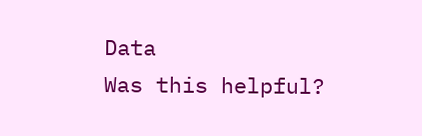Data
Was this helpful?